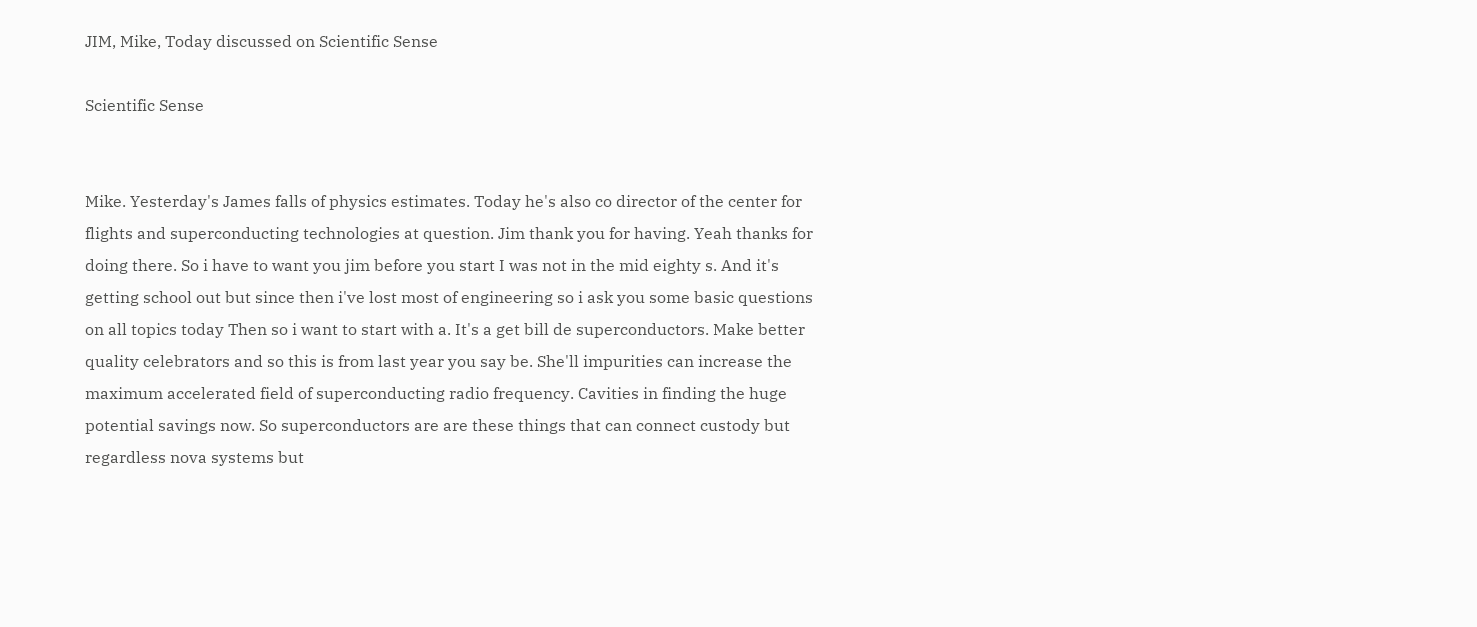JIM, Mike, Today discussed on Scientific Sense

Scientific Sense


Mike. Yesterday's James falls of physics estimates. Today he's also co director of the center for flights and superconducting technologies at question. Jim thank you for having. Yeah thanks for doing there. So i have to want you jim before you start I was not in the mid eighty s. And it's getting school out but since then i've lost most of engineering so i ask you some basic questions on all topics today Then so i want to start with a. It's a get bill de superconductors. Make better quality celebrators and so this is from last year you say be. She'll impurities can increase the maximum accelerated field of superconducting radio frequency. Cavities in finding the huge potential savings now. So superconductors are are these things that can connect custody but regardless nova systems but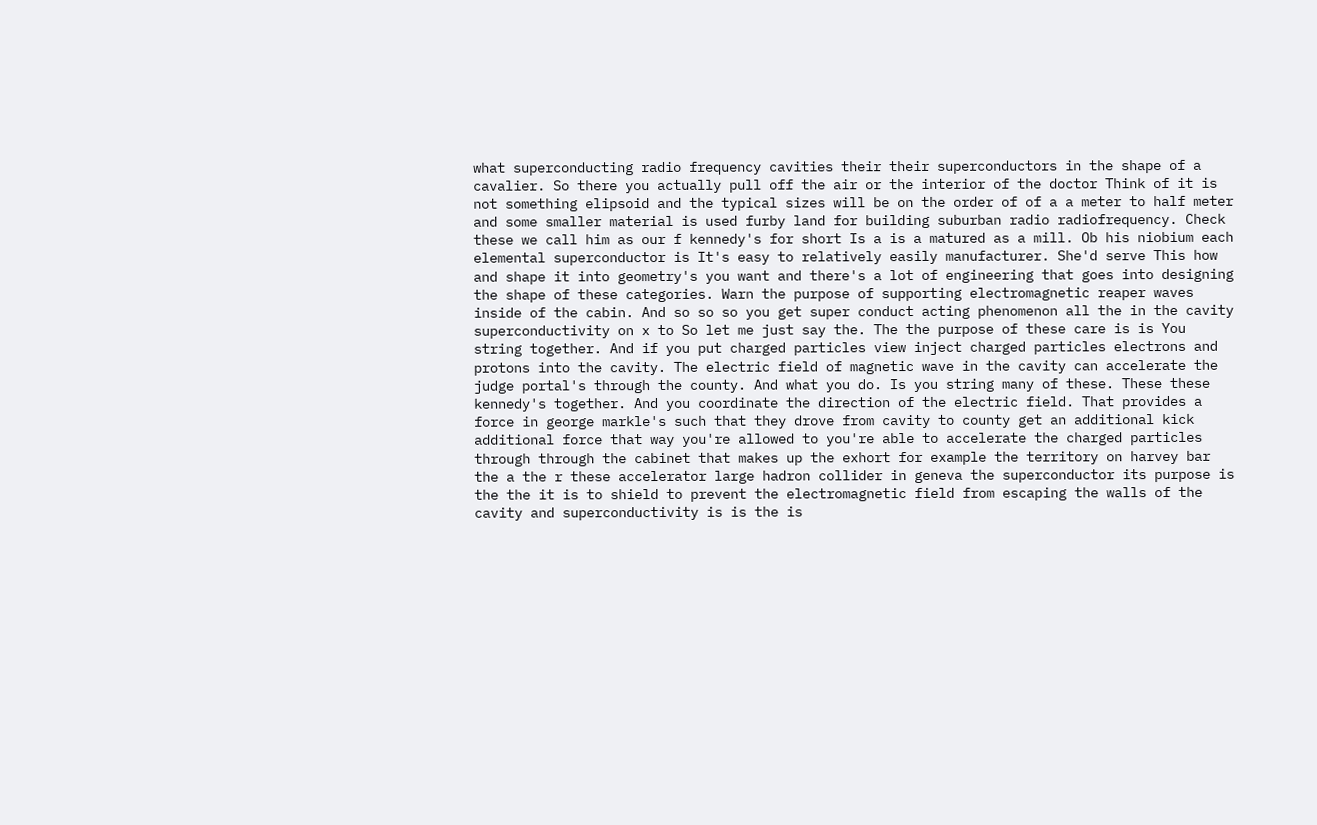what superconducting radio frequency cavities their their superconductors in the shape of a cavalier. So there you actually pull off the air or the interior of the doctor Think of it is not something elipsoid and the typical sizes will be on the order of of a a meter to half meter and some smaller material is used furby land for building suburban radio radiofrequency. Check these we call him as our f kennedy's for short Is a is a matured as a mill. Ob his niobium each elemental superconductor is It's easy to relatively easily manufacturer. She'd serve This how and shape it into geometry's you want and there's a lot of engineering that goes into designing the shape of these categories. Warn the purpose of supporting electromagnetic reaper waves inside of the cabin. And so so so you get super conduct acting phenomenon all the in the cavity superconductivity on x to So let me just say the. The the purpose of these care is is You string together. And if you put charged particles view inject charged particles electrons and protons into the cavity. The electric field of magnetic wave in the cavity can accelerate the judge portal's through the county. And what you do. Is you string many of these. These these kennedy's together. And you coordinate the direction of the electric field. That provides a force in george markle's such that they drove from cavity to county get an additional kick additional force that way you're allowed to you're able to accelerate the charged particles through through the cabinet that makes up the exhort for example the territory on harvey bar the a the r these accelerator large hadron collider in geneva the superconductor its purpose is the the it is to shield to prevent the electromagnetic field from escaping the walls of the cavity and superconductivity is is the is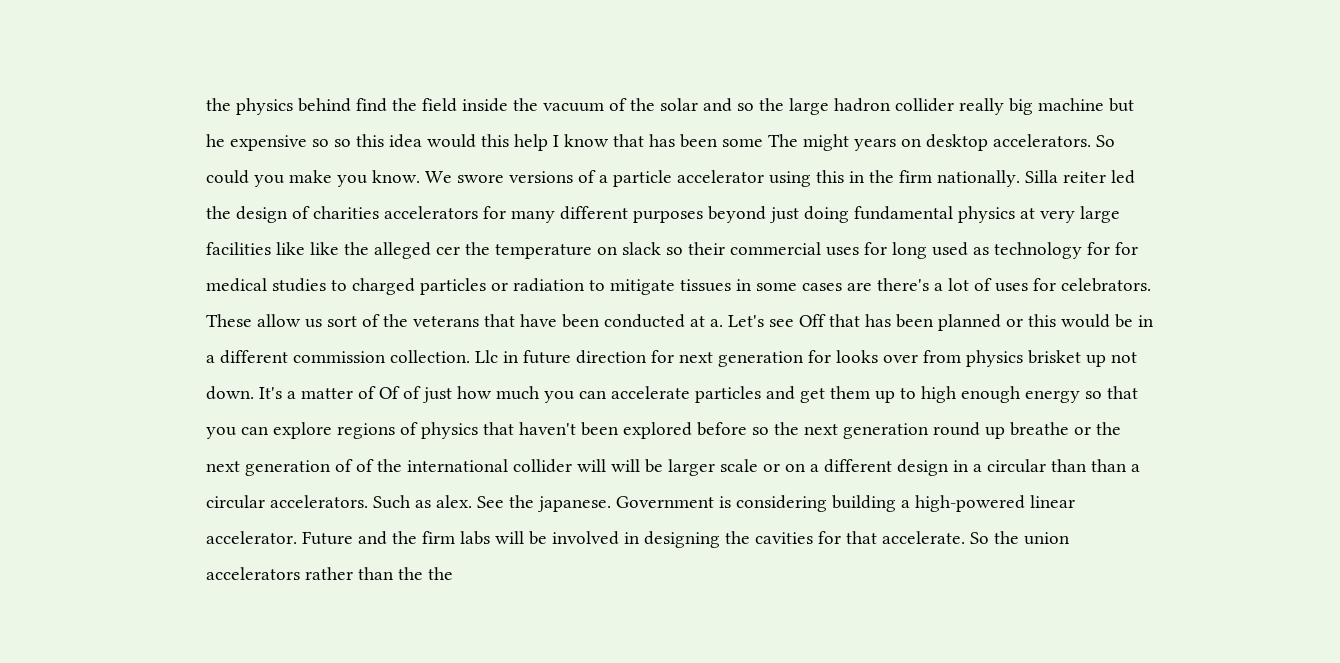the physics behind find the field inside the vacuum of the solar and so the large hadron collider really big machine but he expensive so so this idea would this help I know that has been some The might years on desktop accelerators. So could you make you know. We swore versions of a particle accelerator using this in the firm nationally. Silla reiter led the design of charities accelerators for many different purposes beyond just doing fundamental physics at very large facilities like like the alleged cer the temperature on slack so their commercial uses for long used as technology for for medical studies to charged particles or radiation to mitigate tissues in some cases are there's a lot of uses for celebrators. These allow us sort of the veterans that have been conducted at a. Let's see Off that has been planned or this would be in a different commission collection. Llc in future direction for next generation for looks over from physics brisket up not down. It's a matter of Of of just how much you can accelerate particles and get them up to high enough energy so that you can explore regions of physics that haven't been explored before so the next generation round up breathe or the next generation of of the international collider will will be larger scale or on a different design in a circular than than a circular accelerators. Such as alex. See the japanese. Government is considering building a high-powered linear accelerator. Future and the firm labs will be involved in designing the cavities for that accelerate. So the union accelerators rather than the the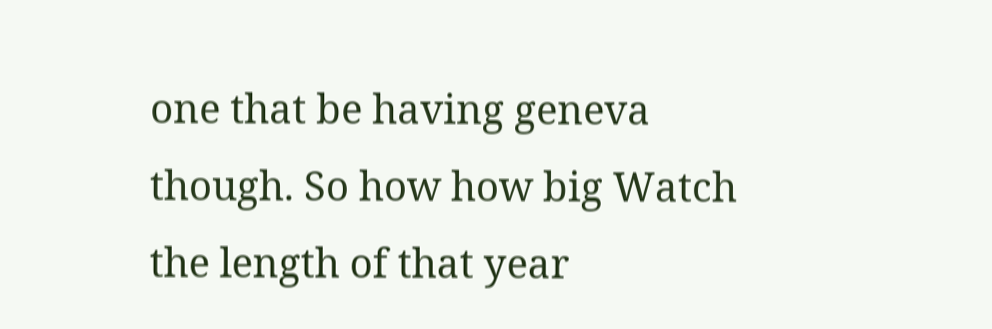one that be having geneva though. So how how big Watch the length of that year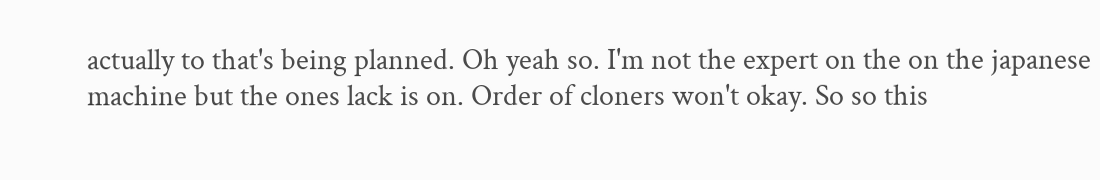actually to that's being planned. Oh yeah so. I'm not the expert on the on the japanese machine but the ones lack is on. Order of cloners won't okay. So so this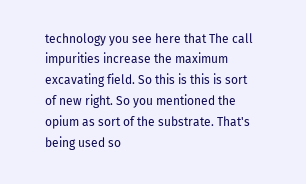technology you see here that The call impurities increase the maximum excavating field. So this is this is sort of new right. So you mentioned the opium as sort of the substrate. That's being used so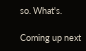so. What's.

Coming up next